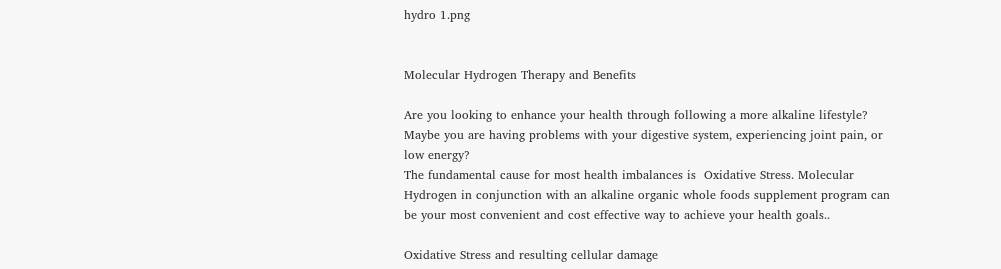hydro 1.png


Molecular Hydrogen Therapy and Benefits

Are you looking to enhance your health through following a more alkaline lifestyle? Maybe you are having problems with your digestive system, experiencing joint pain, or low energy?
The fundamental cause for most health imbalances is  Oxidative Stress. Molecular Hydrogen in conjunction with an alkaline organic whole foods supplement program can be your most convenient and cost effective way to achieve your health goals..

Oxidative Stress and resulting cellular damage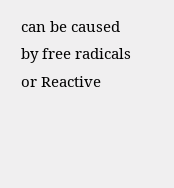can be caused by free radicals or Reactive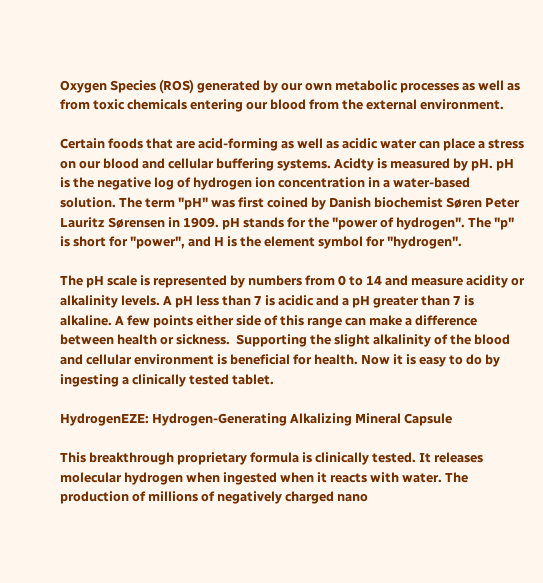Oxygen Species (ROS) generated by our own metabolic processes as well as from toxic chemicals entering our blood from the external environment.

Certain foods that are acid-forming as well as acidic water can place a stress on our blood and cellular buffering systems. Acidty is measured by pH. pH  is the negative log of hydrogen ion concentration in a water-based solution. The term "pH" was first coined by Danish biochemist Søren Peter Lauritz Sørensen in 1909. pH stands for the "power of hydrogen". The "p" is short for "power", and H is the element symbol for "hydrogen".

The pH scale is represented by numbers from 0 to 14 and measure acidity or alkalinity levels. A pH less than 7 is acidic and a pH greater than 7 is alkaline. A few points either side of this range can make a difference between health or sickness.  Supporting the slight alkalinity of the blood and cellular environment is beneficial for health. Now it is easy to do by ingesting a clinically tested tablet.

HydrogenEZE: Hydrogen-Generating Alkalizing Mineral Capsule

This breakthrough proprietary formula is clinically tested. It releases molecular hydrogen when ingested when it reacts with water. The production of millions of negatively charged nano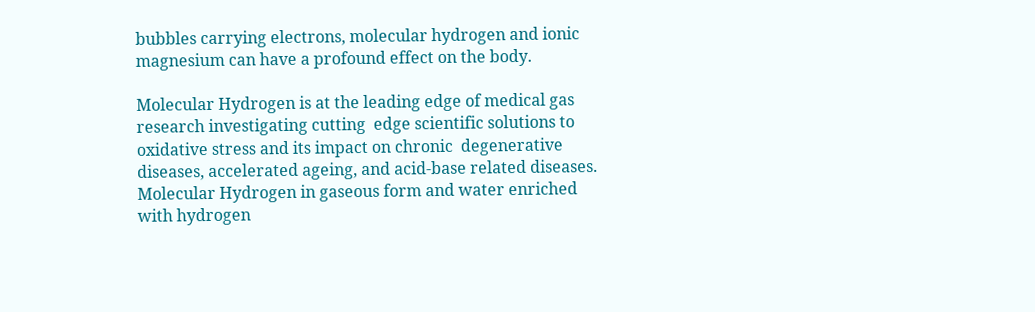bubbles carrying electrons, molecular hydrogen and ionic magnesium can have a profound effect on the body.

Molecular Hydrogen is at the leading edge of medical gas research investigating cutting  edge scientific solutions to oxidative stress and its impact on chronic  degenerative diseases, accelerated ageing, and acid-base related diseases.  Molecular Hydrogen in gaseous form and water enriched with hydrogen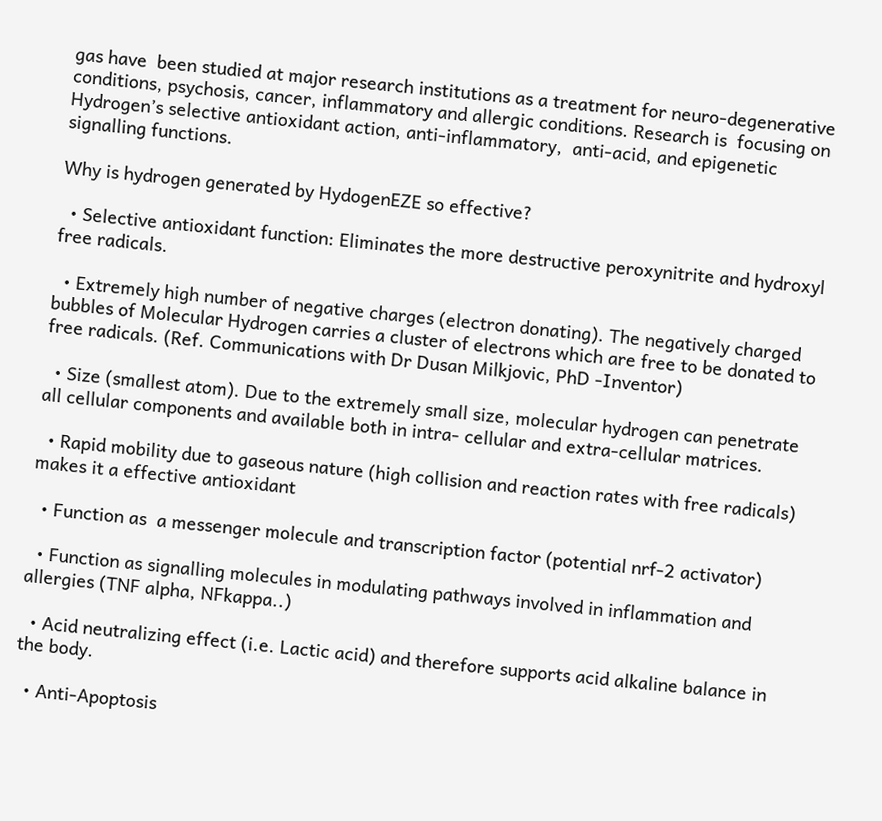gas have  been studied at major research institutions as a treatment for neuro-degenerative  conditions, psychosis, cancer, inflammatory and allergic conditions. Research is  focusing on Hydrogen’s selective antioxidant action, anti-inflammatory,  anti-acid, and epigenetic signalling functions.

Why is hydrogen generated by HydogenEZE so effective?

  • Selective antioxidant function: Eliminates the more destructive peroxynitrite and hydroxyl free radicals.

  • Extremely high number of negative charges (electron donating). The negatively charged bubbles of Molecular Hydrogen carries a cluster of electrons which are free to be donated to free radicals. (Ref. Communications with Dr Dusan Milkjovic, PhD -Inventor)

  • Size (smallest atom). Due to the extremely small size, molecular hydrogen can penetrate all cellular components and available both in intra- cellular and extra-cellular matrices.

  • Rapid mobility due to gaseous nature (high collision and reaction rates with free radicals) makes it a effective antioxidant

  • Function as  a messenger molecule and transcription factor (potential nrf-2 activator)

  • Function as signalling molecules in modulating pathways involved in inflammation and allergies (TNF alpha, NFkappa..)

  • Acid neutralizing effect (i.e. Lactic acid) and therefore supports acid alkaline balance in the body.

  • Anti-Apoptosis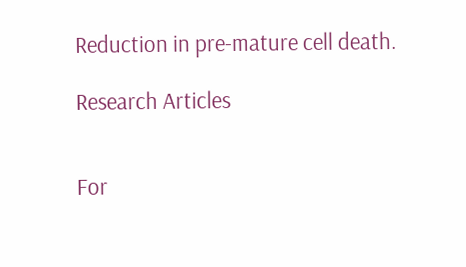Reduction in pre-mature cell death.

Research Articles


For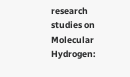research studies on Molecular Hydrogen: